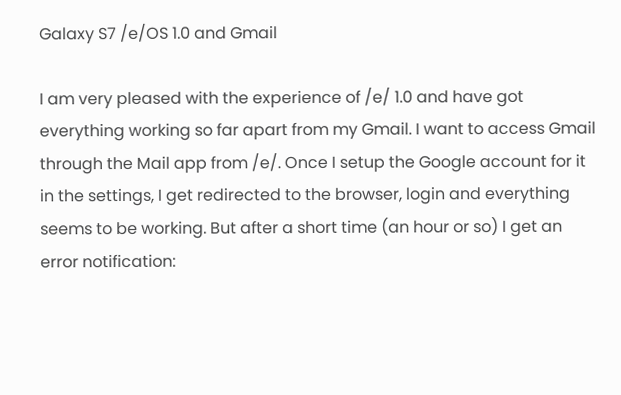Galaxy S7 /e/OS 1.0 and Gmail

I am very pleased with the experience of /e/ 1.0 and have got everything working so far apart from my Gmail. I want to access Gmail through the Mail app from /e/. Once I setup the Google account for it in the settings, I get redirected to the browser, login and everything seems to be working. But after a short time (an hour or so) I get an error notification: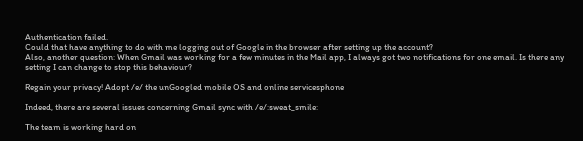Authentication failed.
Could that have anything to do with me logging out of Google in the browser after setting up the account?
Also, another question: When Gmail was working for a few minutes in the Mail app, I always got two notifications for one email. Is there any setting I can change to stop this behaviour?

Regain your privacy! Adopt /e/ the unGoogled mobile OS and online servicesphone

Indeed, there are several issues concerning Gmail sync with /e/:sweat_smile:

The team is working hard on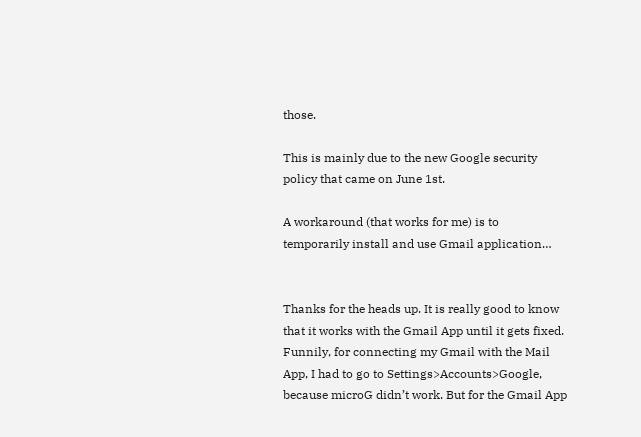those.

This is mainly due to the new Google security policy that came on June 1st.

A workaround (that works for me) is to temporarily install and use Gmail application…


Thanks for the heads up. It is really good to know that it works with the Gmail App until it gets fixed.
Funnily, for connecting my Gmail with the Mail App, I had to go to Settings>Accounts>Google, because microG didn’t work. But for the Gmail App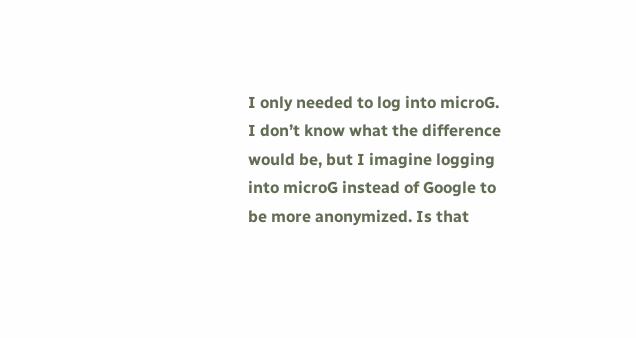I only needed to log into microG.
I don’t know what the difference would be, but I imagine logging into microG instead of Google to be more anonymized. Is that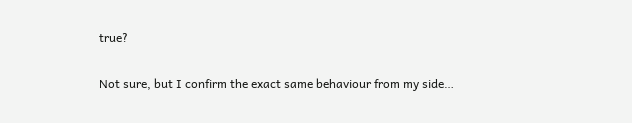true?

Not sure, but I confirm the exact same behaviour from my side…